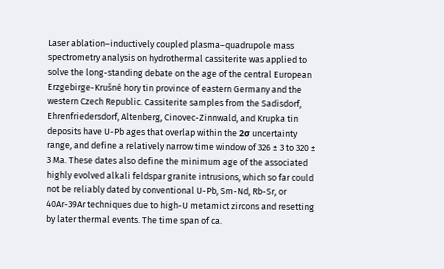Laser ablation–inductively coupled plasma–quadrupole mass spectrometry analysis on hydrothermal cassiterite was applied to solve the long-standing debate on the age of the central European Erzgebirge-Krušné hory tin province of eastern Germany and the western Czech Republic. Cassiterite samples from the Sadisdorf, Ehrenfriedersdorf, Altenberg, Cinovec-Zinnwald, and Krupka tin deposits have U-Pb ages that overlap within the 2σ uncertainty range, and define a relatively narrow time window of 326 ± 3 to 320 ± 3 Ma. These dates also define the minimum age of the associated highly evolved alkali feldspar granite intrusions, which so far could not be reliably dated by conventional U-Pb, Sm-Nd, Rb-Sr, or 40Ar-39Ar techniques due to high-U metamict zircons and resetting by later thermal events. The time span of ca.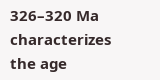326–320 Ma characterizes the age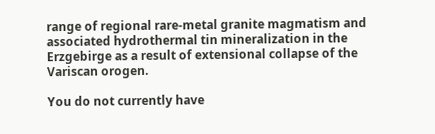range of regional rare-metal granite magmatism and associated hydrothermal tin mineralization in the Erzgebirge as a result of extensional collapse of the Variscan orogen.

You do not currently have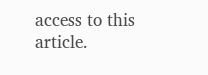access to this article.